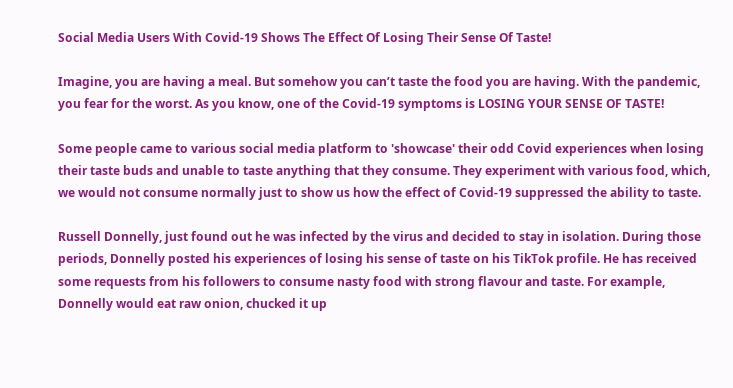Social Media Users With Covid-19 Shows The Effect Of Losing Their Sense Of Taste!

Imagine, you are having a meal. But somehow you can’t taste the food you are having. With the pandemic, you fear for the worst. As you know, one of the Covid-19 symptoms is LOSING YOUR SENSE OF TASTE!

Some people came to various social media platform to 'showcase' their odd Covid experiences when losing their taste buds and unable to taste anything that they consume. They experiment with various food, which, we would not consume normally just to show us how the effect of Covid-19 suppressed the ability to taste.

Russell Donnelly, just found out he was infected by the virus and decided to stay in isolation. During those periods, Donnelly posted his experiences of losing his sense of taste on his TikTok profile. He has received some requests from his followers to consume nasty food with strong flavour and taste. For example, Donnelly would eat raw onion, chucked it up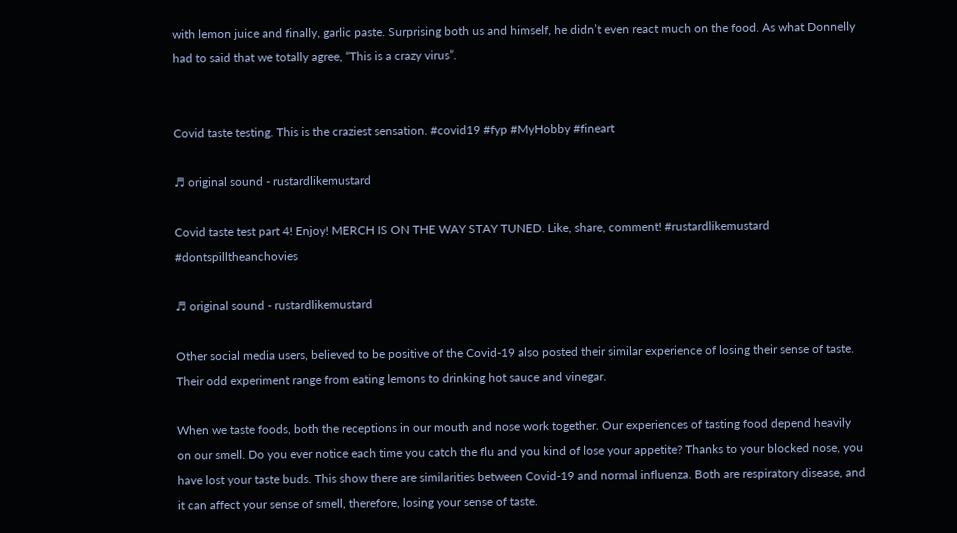with lemon juice and finally, garlic paste. Surprising both us and himself, he didn’t even react much on the food. As what Donnelly had to said that we totally agree, “This is a crazy virus”.


Covid taste testing. This is the craziest sensation. #covid19 #fyp #MyHobby #fineart

♬ original sound - rustardlikemustard

Covid taste test part 4! Enjoy! MERCH IS ON THE WAY STAY TUNED. Like, share, comment! #rustardlikemustard #dontspilltheanchovies

♬ original sound - rustardlikemustard

Other social media users, believed to be positive of the Covid-19 also posted their similar experience of losing their sense of taste. Their odd experiment range from eating lemons to drinking hot sauce and vinegar.

When we taste foods, both the receptions in our mouth and nose work together. Our experiences of tasting food depend heavily on our smell. Do you ever notice each time you catch the flu and you kind of lose your appetite? Thanks to your blocked nose, you have lost your taste buds. This show there are similarities between Covid-19 and normal influenza. Both are respiratory disease, and it can affect your sense of smell, therefore, losing your sense of taste.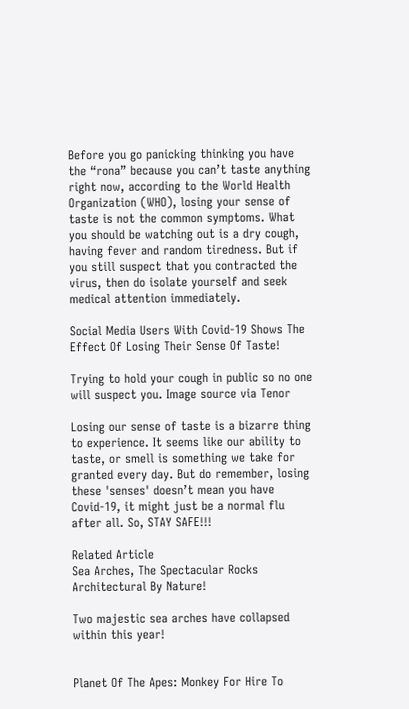Before you go panicking thinking you have the “rona” because you can’t taste anything right now, according to the World Health Organization (WHO), losing your sense of taste is not the common symptoms. What you should be watching out is a dry cough, having fever and random tiredness. But if you still suspect that you contracted the virus, then do isolate yourself and seek medical attention immediately.

Social Media Users With Covid-19 Shows The Effect Of Losing Their Sense Of Taste!

Trying to hold your cough in public so no one will suspect you. Image source via Tenor

Losing our sense of taste is a bizarre thing to experience. It seems like our ability to taste, or smell is something we take for granted every day. But do remember, losing these 'senses' doesn’t mean you have Covid-19, it might just be a normal flu after all. So, STAY SAFE!!!

Related Article
Sea Arches, The Spectacular Rocks Architectural By Nature!

Two majestic sea arches have collapsed within this year!


Planet Of The Apes: Monkey For Hire To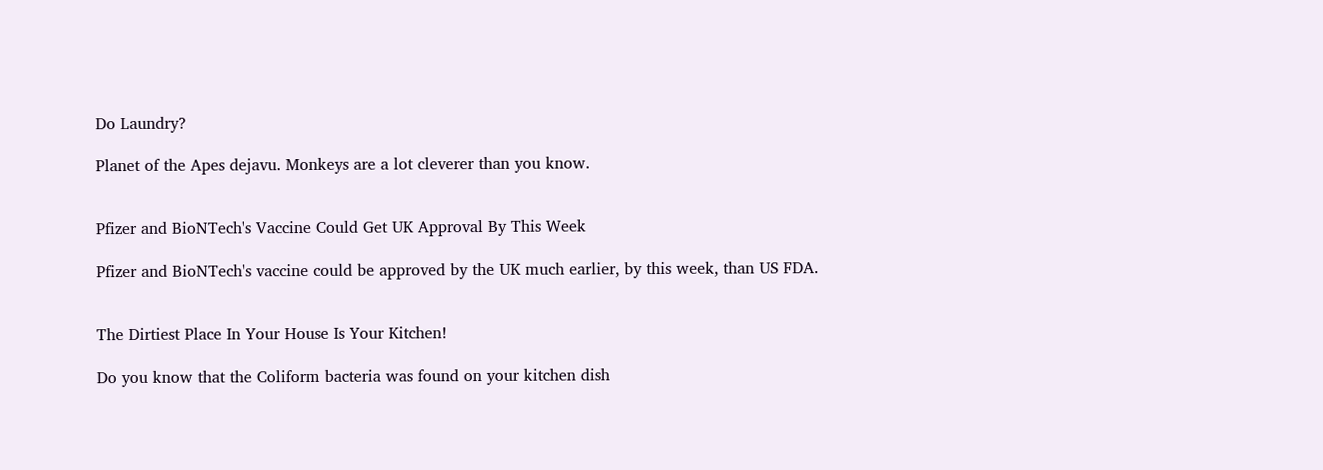Do Laundry?

Planet of the Apes dejavu. Monkeys are a lot cleverer than you know.


Pfizer and BioNTech's Vaccine Could Get UK Approval By This Week

Pfizer and BioNTech's vaccine could be approved by the UK much earlier, by this week, than US FDA.


The Dirtiest Place In Your House Is Your Kitchen!

Do you know that the Coliform bacteria was found on your kitchen dish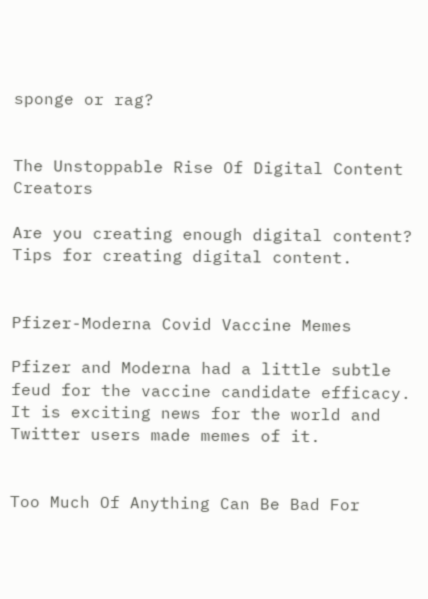sponge or rag?


The Unstoppable Rise Of Digital Content Creators

Are you creating enough digital content? Tips for creating digital content.


Pfizer-Moderna Covid Vaccine Memes

Pfizer and Moderna had a little subtle feud for the vaccine candidate efficacy. It is exciting news for the world and Twitter users made memes of it.


Too Much Of Anything Can Be Bad For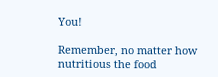You!

Remember, no matter how nutritious the food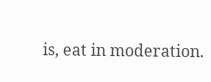is, eat in moderation.